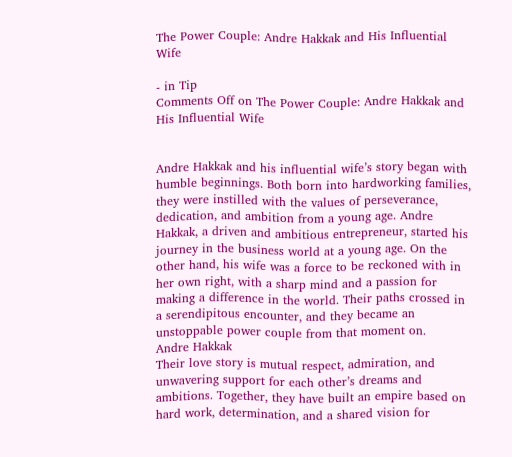The Power Couple: Andre Hakkak and His Influential Wife

- in Tip
Comments Off on The Power Couple: Andre Hakkak and His Influential Wife


Andre Hakkak and his influential wife’s story began with humble beginnings. Both born into hardworking families, they were instilled with the values of perseverance, dedication, and ambition from a young age. Andre Hakkak, a driven and ambitious entrepreneur, started his journey in the business world at a young age. On the other hand, his wife was a force to be reckoned with in her own right, with a sharp mind and a passion for making a difference in the world. Their paths crossed in a serendipitous encounter, and they became an unstoppable power couple from that moment on.
Andre Hakkak
Their love story is mutual respect, admiration, and unwavering support for each other’s dreams and ambitions. Together, they have built an empire based on hard work, determination, and a shared vision for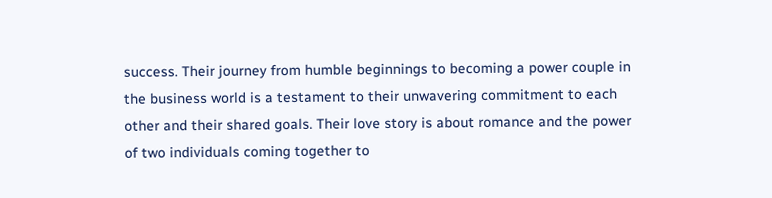success. Their journey from humble beginnings to becoming a power couple in the business world is a testament to their unwavering commitment to each other and their shared goals. Their love story is about romance and the power of two individuals coming together to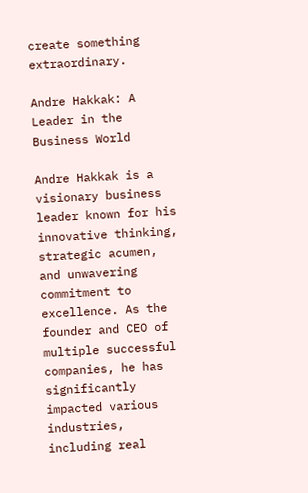create something extraordinary.

Andre Hakkak: A Leader in the Business World

Andre Hakkak is a visionary business leader known for his innovative thinking, strategic acumen, and unwavering commitment to excellence. As the founder and CEO of multiple successful companies, he has significantly impacted various industries, including real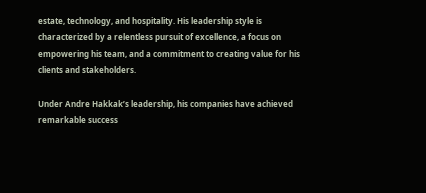estate, technology, and hospitality. His leadership style is characterized by a relentless pursuit of excellence, a focus on empowering his team, and a commitment to creating value for his clients and stakeholders.

Under Andre Hakkak’s leadership, his companies have achieved remarkable success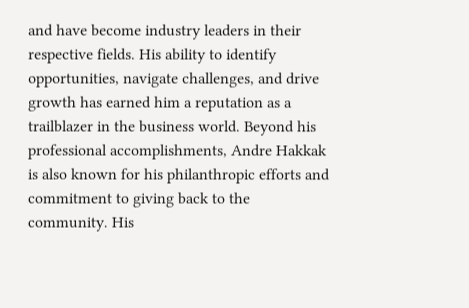and have become industry leaders in their respective fields. His ability to identify opportunities, navigate challenges, and drive growth has earned him a reputation as a trailblazer in the business world. Beyond his professional accomplishments, Andre Hakkak is also known for his philanthropic efforts and commitment to giving back to the community. His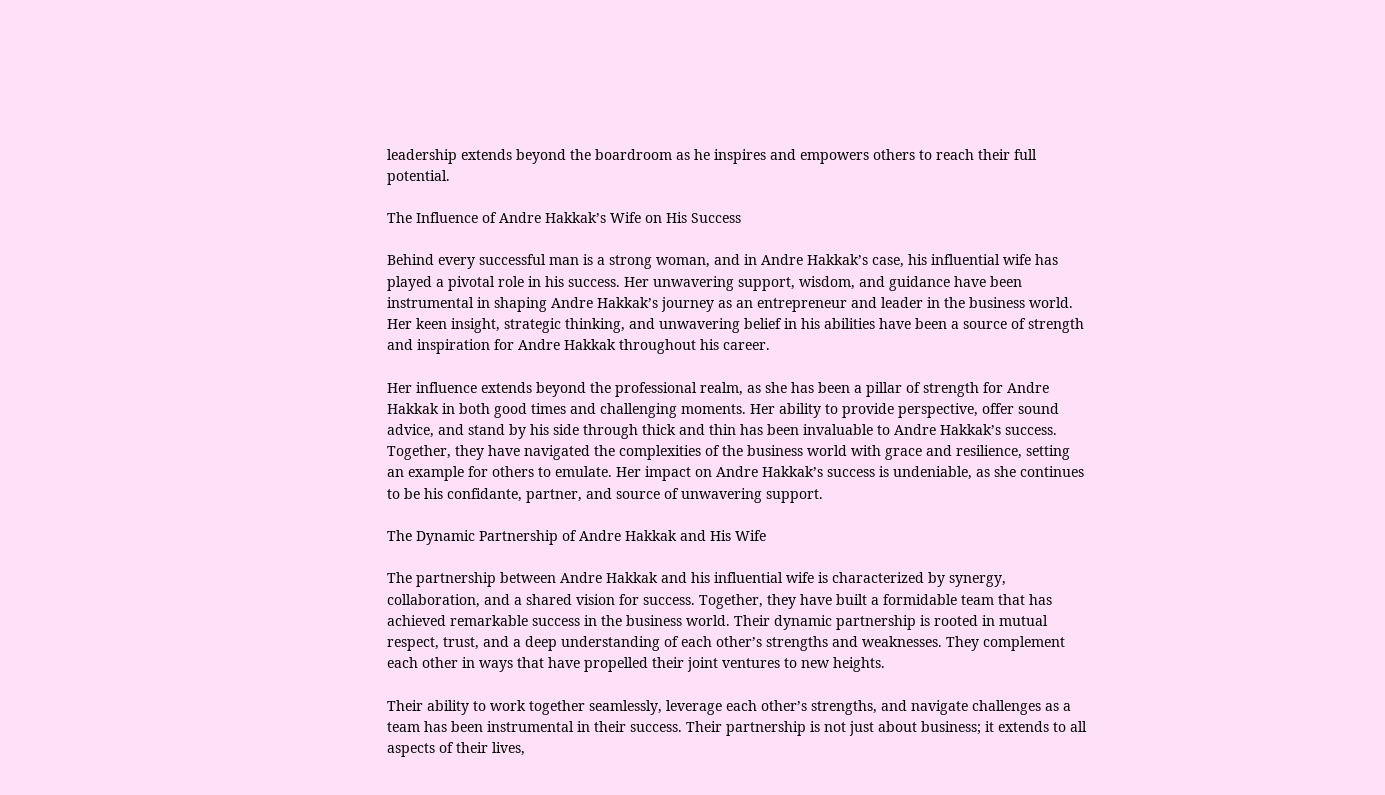leadership extends beyond the boardroom as he inspires and empowers others to reach their full potential.

The Influence of Andre Hakkak’s Wife on His Success

Behind every successful man is a strong woman, and in Andre Hakkak’s case, his influential wife has played a pivotal role in his success. Her unwavering support, wisdom, and guidance have been instrumental in shaping Andre Hakkak’s journey as an entrepreneur and leader in the business world. Her keen insight, strategic thinking, and unwavering belief in his abilities have been a source of strength and inspiration for Andre Hakkak throughout his career.

Her influence extends beyond the professional realm, as she has been a pillar of strength for Andre Hakkak in both good times and challenging moments. Her ability to provide perspective, offer sound advice, and stand by his side through thick and thin has been invaluable to Andre Hakkak’s success. Together, they have navigated the complexities of the business world with grace and resilience, setting an example for others to emulate. Her impact on Andre Hakkak’s success is undeniable, as she continues to be his confidante, partner, and source of unwavering support.

The Dynamic Partnership of Andre Hakkak and His Wife

The partnership between Andre Hakkak and his influential wife is characterized by synergy, collaboration, and a shared vision for success. Together, they have built a formidable team that has achieved remarkable success in the business world. Their dynamic partnership is rooted in mutual respect, trust, and a deep understanding of each other’s strengths and weaknesses. They complement each other in ways that have propelled their joint ventures to new heights.

Their ability to work together seamlessly, leverage each other’s strengths, and navigate challenges as a team has been instrumental in their success. Their partnership is not just about business; it extends to all aspects of their lives,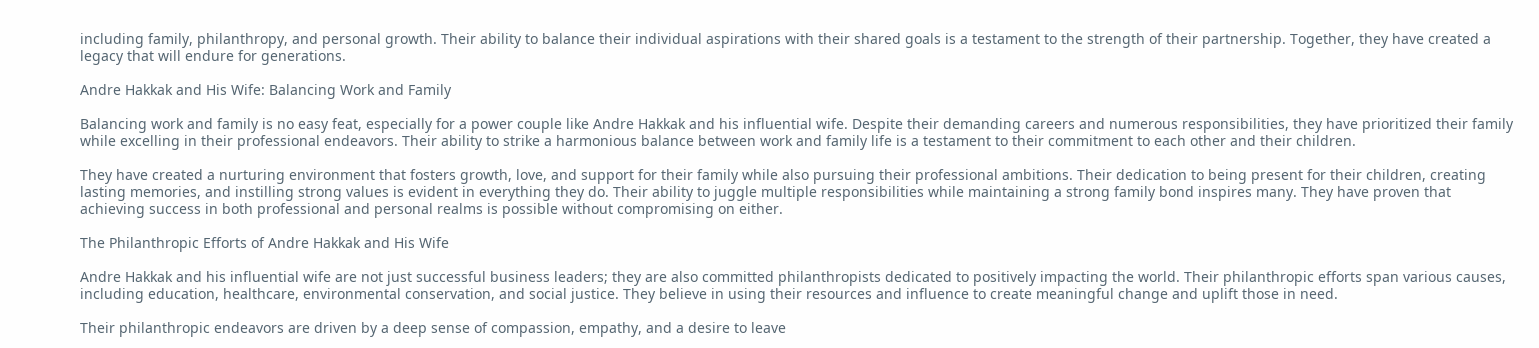including family, philanthropy, and personal growth. Their ability to balance their individual aspirations with their shared goals is a testament to the strength of their partnership. Together, they have created a legacy that will endure for generations.

Andre Hakkak and His Wife: Balancing Work and Family

Balancing work and family is no easy feat, especially for a power couple like Andre Hakkak and his influential wife. Despite their demanding careers and numerous responsibilities, they have prioritized their family while excelling in their professional endeavors. Their ability to strike a harmonious balance between work and family life is a testament to their commitment to each other and their children.

They have created a nurturing environment that fosters growth, love, and support for their family while also pursuing their professional ambitions. Their dedication to being present for their children, creating lasting memories, and instilling strong values is evident in everything they do. Their ability to juggle multiple responsibilities while maintaining a strong family bond inspires many. They have proven that achieving success in both professional and personal realms is possible without compromising on either.

The Philanthropic Efforts of Andre Hakkak and His Wife

Andre Hakkak and his influential wife are not just successful business leaders; they are also committed philanthropists dedicated to positively impacting the world. Their philanthropic efforts span various causes, including education, healthcare, environmental conservation, and social justice. They believe in using their resources and influence to create meaningful change and uplift those in need.

Their philanthropic endeavors are driven by a deep sense of compassion, empathy, and a desire to leave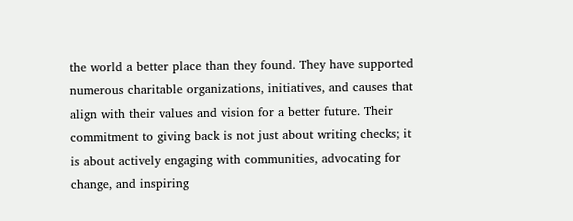the world a better place than they found. They have supported numerous charitable organizations, initiatives, and causes that align with their values and vision for a better future. Their commitment to giving back is not just about writing checks; it is about actively engaging with communities, advocating for change, and inspiring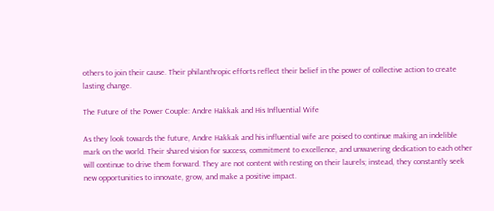others to join their cause. Their philanthropic efforts reflect their belief in the power of collective action to create lasting change.

The Future of the Power Couple: Andre Hakkak and His Influential Wife

As they look towards the future, Andre Hakkak and his influential wife are poised to continue making an indelible mark on the world. Their shared vision for success, commitment to excellence, and unwavering dedication to each other will continue to drive them forward. They are not content with resting on their laurels; instead, they constantly seek new opportunities to innovate, grow, and make a positive impact.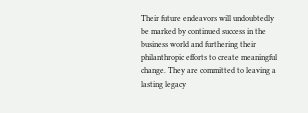Their future endeavors will undoubtedly be marked by continued success in the business world and furthering their philanthropic efforts to create meaningful change. They are committed to leaving a lasting legacy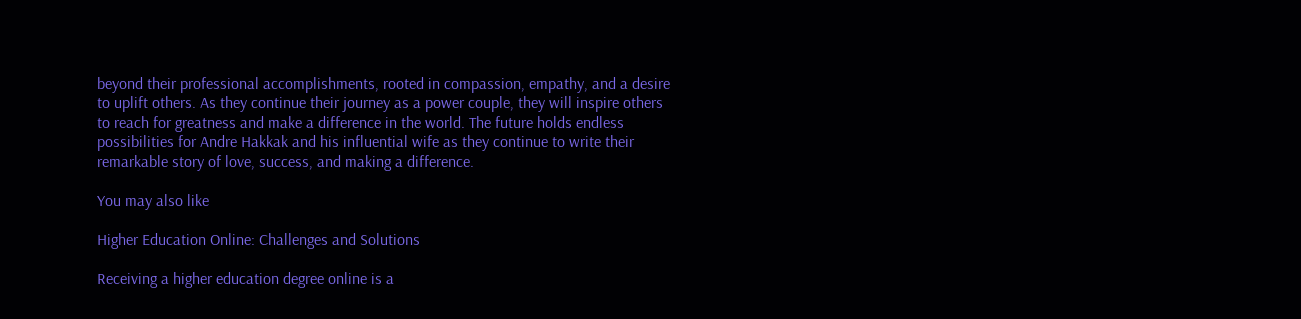beyond their professional accomplishments, rooted in compassion, empathy, and a desire to uplift others. As they continue their journey as a power couple, they will inspire others to reach for greatness and make a difference in the world. The future holds endless possibilities for Andre Hakkak and his influential wife as they continue to write their remarkable story of love, success, and making a difference.

You may also like

Higher Education Online: Challenges and Solutions

Receiving a higher education degree online is a